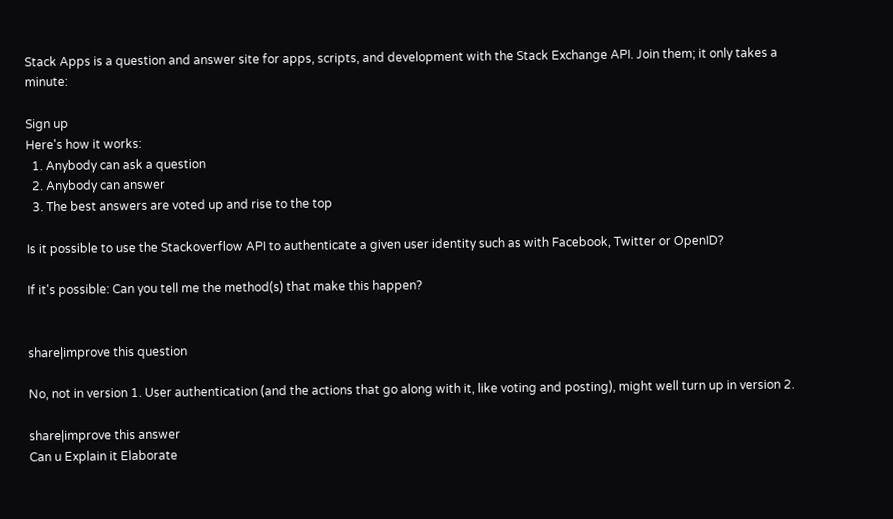Stack Apps is a question and answer site for apps, scripts, and development with the Stack Exchange API. Join them; it only takes a minute:

Sign up
Here's how it works:
  1. Anybody can ask a question
  2. Anybody can answer
  3. The best answers are voted up and rise to the top

Is it possible to use the Stackoverflow API to authenticate a given user identity such as with Facebook, Twitter or OpenID?

If it's possible: Can you tell me the method(s) that make this happen?


share|improve this question

No, not in version 1. User authentication (and the actions that go along with it, like voting and posting), might well turn up in version 2.

share|improve this answer
Can u Explain it Elaborate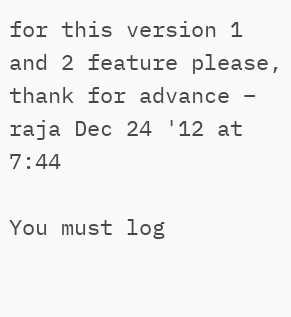for this version 1 and 2 feature please, thank for advance – raja Dec 24 '12 at 7:44

You must log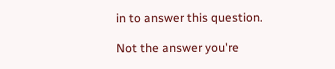in to answer this question.

Not the answer you're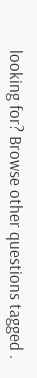looking for? Browse other questions tagged .